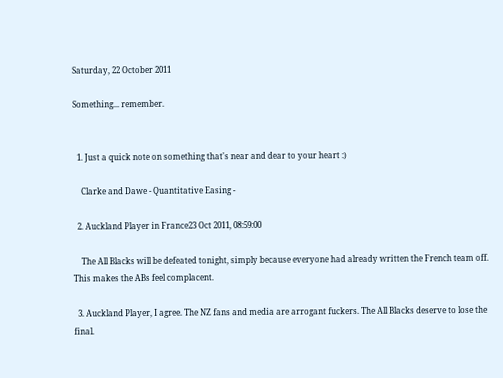Saturday, 22 October 2011

Something... remember.


  1. Just a quick note on something that's near and dear to your heart :)

    Clarke and Dawe - Quantitative Easing -

  2. Auckland Player in France23 Oct 2011, 08:59:00

    The All Blacks will be defeated tonight, simply because everyone had already written the French team off. This makes the ABs feel complacent.

  3. Auckland Player, I agree. The NZ fans and media are arrogant fuckers. The All Blacks deserve to lose the final.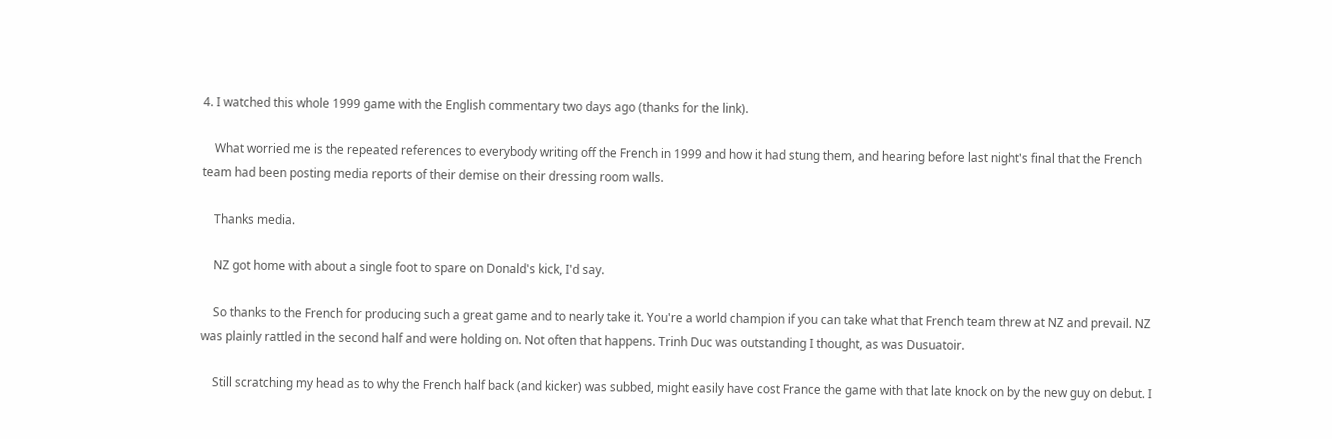4. I watched this whole 1999 game with the English commentary two days ago (thanks for the link).

    What worried me is the repeated references to everybody writing off the French in 1999 and how it had stung them, and hearing before last night's final that the French team had been posting media reports of their demise on their dressing room walls.

    Thanks media.

    NZ got home with about a single foot to spare on Donald's kick, I'd say.

    So thanks to the French for producing such a great game and to nearly take it. You're a world champion if you can take what that French team threw at NZ and prevail. NZ was plainly rattled in the second half and were holding on. Not often that happens. Trinh Duc was outstanding I thought, as was Dusuatoir.

    Still scratching my head as to why the French half back (and kicker) was subbed, might easily have cost France the game with that late knock on by the new guy on debut. I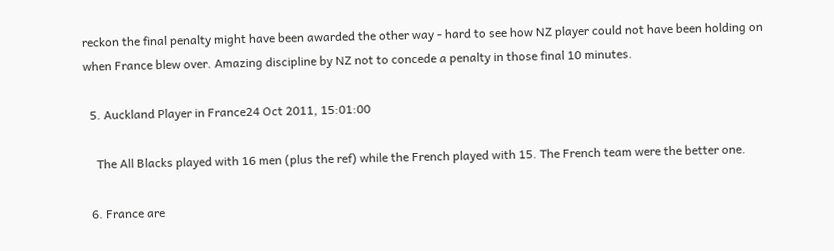reckon the final penalty might have been awarded the other way - hard to see how NZ player could not have been holding on when France blew over. Amazing discipline by NZ not to concede a penalty in those final 10 minutes.

  5. Auckland Player in France24 Oct 2011, 15:01:00

    The All Blacks played with 16 men (plus the ref) while the French played with 15. The French team were the better one.

  6. France are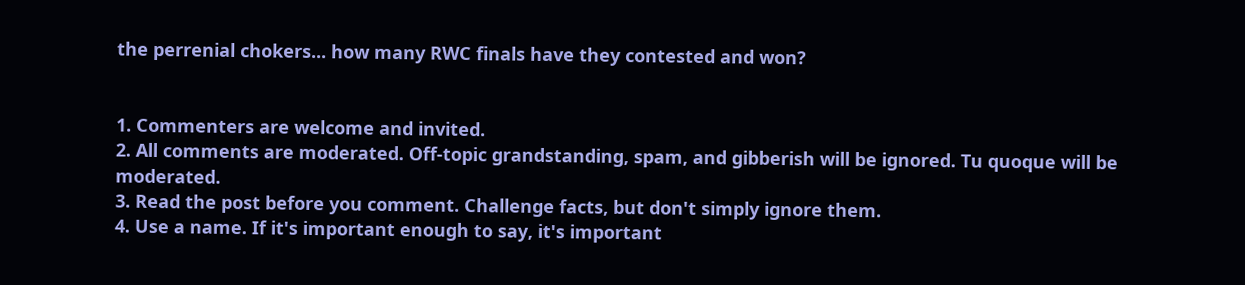the perrenial chokers... how many RWC finals have they contested and won?


1. Commenters are welcome and invited.
2. All comments are moderated. Off-topic grandstanding, spam, and gibberish will be ignored. Tu quoque will be moderated.
3. Read the post before you comment. Challenge facts, but don't simply ignore them.
4. Use a name. If it's important enough to say, it's important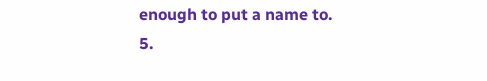enough to put a name to.
5.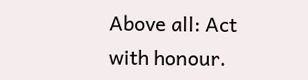Above all: Act with honour.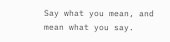Say what you mean, and mean what you say.